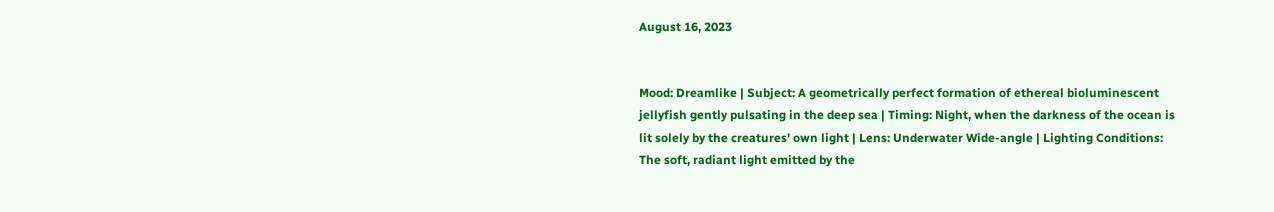August 16, 2023


Mood: Dreamlike | Subject: A geometrically perfect formation of ethereal bioluminescent jellyfish gently pulsating in the deep sea | Timing: Night, when the darkness of the ocean is lit solely by the creatures' own light | Lens: Underwater Wide-angle | Lighting Conditions: The soft, radiant light emitted by the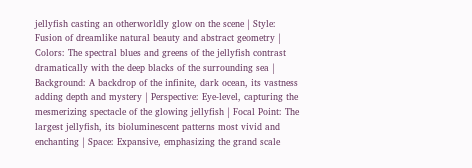jellyfish casting an otherworldly glow on the scene | Style: Fusion of dreamlike natural beauty and abstract geometry | Colors: The spectral blues and greens of the jellyfish contrast dramatically with the deep blacks of the surrounding sea | Background: A backdrop of the infinite, dark ocean, its vastness adding depth and mystery | Perspective: Eye-level, capturing the mesmerizing spectacle of the glowing jellyfish | Focal Point: The largest jellyfish, its bioluminescent patterns most vivid and enchanting | Space: Expansive, emphasizing the grand scale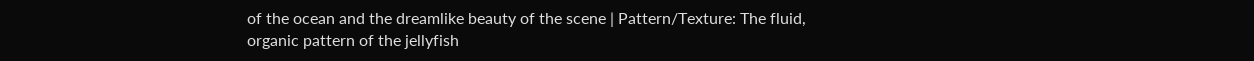of the ocean and the dreamlike beauty of the scene | Pattern/Texture: The fluid, organic pattern of the jellyfish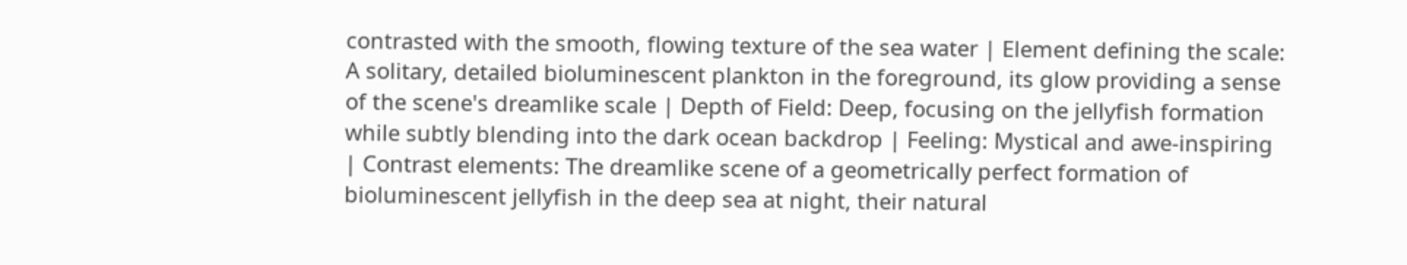contrasted with the smooth, flowing texture of the sea water | Element defining the scale: A solitary, detailed bioluminescent plankton in the foreground, its glow providing a sense of the scene's dreamlike scale | Depth of Field: Deep, focusing on the jellyfish formation while subtly blending into the dark ocean backdrop | Feeling: Mystical and awe-inspiring | Contrast elements: The dreamlike scene of a geometrically perfect formation of bioluminescent jellyfish in the deep sea at night, their natural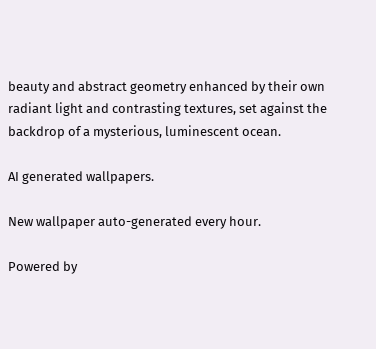beauty and abstract geometry enhanced by their own radiant light and contrasting textures, set against the backdrop of a mysterious, luminescent ocean.

AI generated wallpapers.

New wallpaper auto-generated every hour.

Powered by